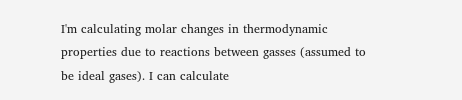I'm calculating molar changes in thermodynamic properties due to reactions between gasses (assumed to be ideal gases). I can calculate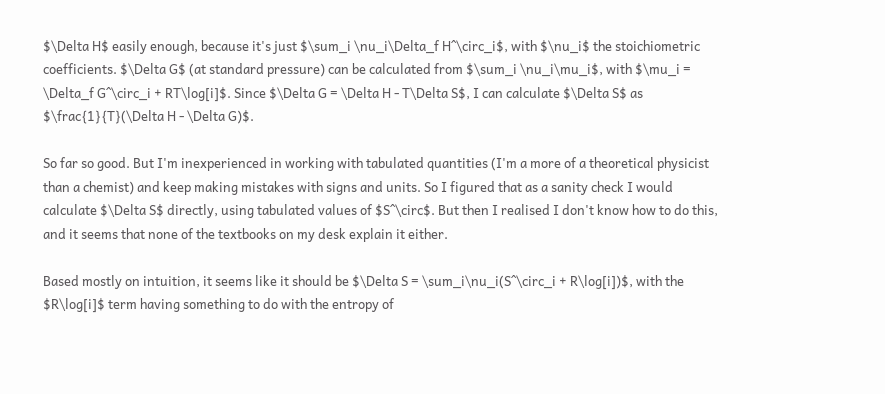$\Delta H$ easily enough, because it's just $\sum_i \nu_i\Delta_f H^\circ_i$, with $\nu_i$ the stoichiometric coefficients. $\Delta G$ (at standard pressure) can be calculated from $\sum_i \nu_i\mu_i$, with $\mu_i = \Delta_f G^\circ_i + RT\log[i]$. Since $\Delta G = \Delta H - T\Delta S$, I can calculate $\Delta S$ as $\frac{1}{T}(\Delta H - \Delta G)$.

So far so good. But I'm inexperienced in working with tabulated quantities (I'm a more of a theoretical physicist than a chemist) and keep making mistakes with signs and units. So I figured that as a sanity check I would calculate $\Delta S$ directly, using tabulated values of $S^\circ$. But then I realised I don't know how to do this, and it seems that none of the textbooks on my desk explain it either.

Based mostly on intuition, it seems like it should be $\Delta S = \sum_i\nu_i(S^\circ_i + R\log[i])$, with the $R\log[i]$ term having something to do with the entropy of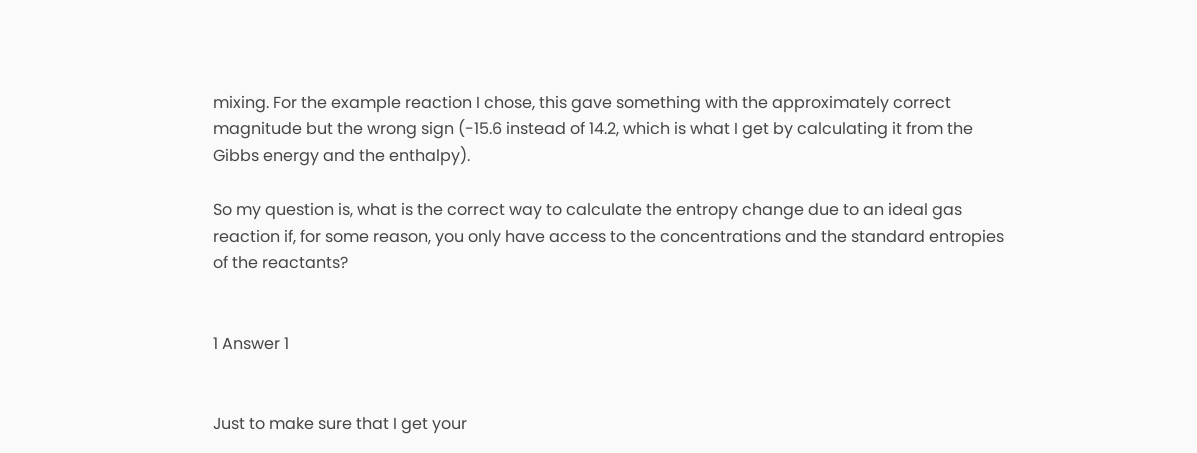mixing. For the example reaction I chose, this gave something with the approximately correct magnitude but the wrong sign (-15.6 instead of 14.2, which is what I get by calculating it from the Gibbs energy and the enthalpy).

So my question is, what is the correct way to calculate the entropy change due to an ideal gas reaction if, for some reason, you only have access to the concentrations and the standard entropies of the reactants?


1 Answer 1


Just to make sure that I get your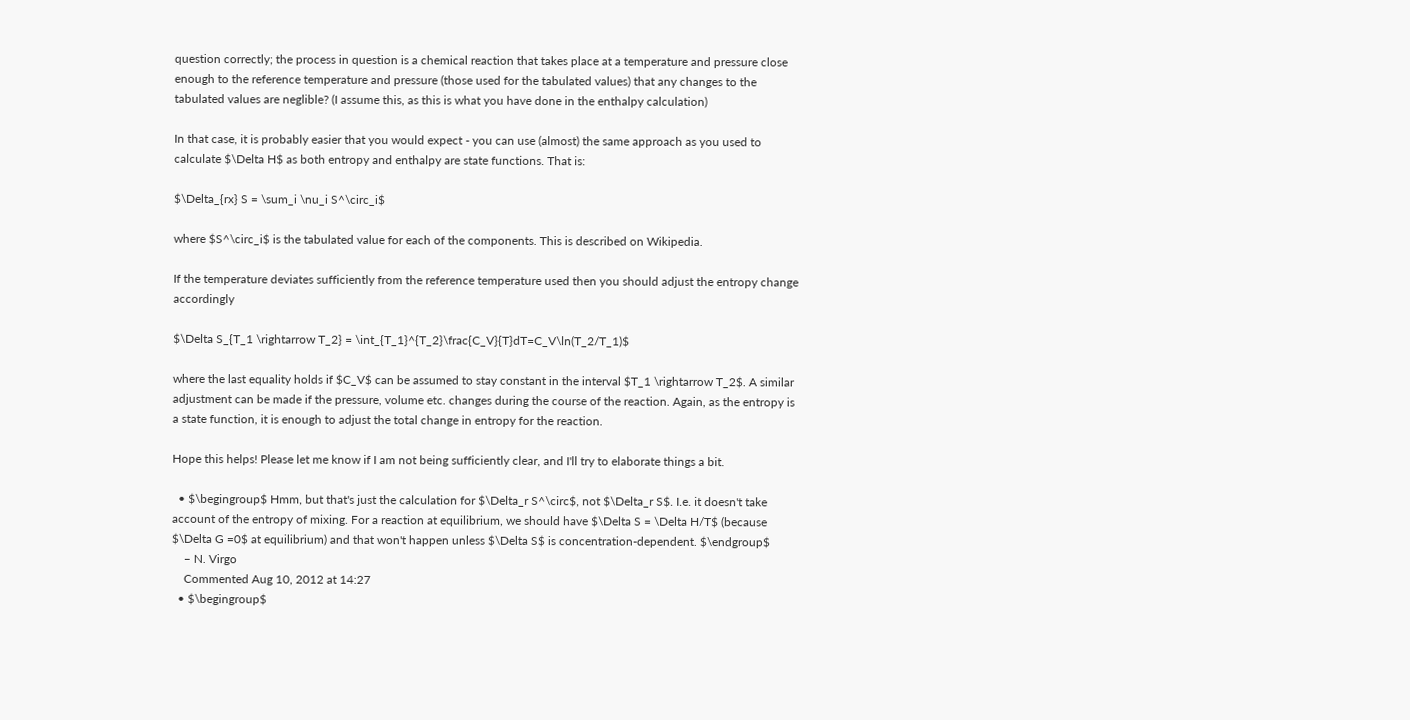question correctly; the process in question is a chemical reaction that takes place at a temperature and pressure close enough to the reference temperature and pressure (those used for the tabulated values) that any changes to the tabulated values are neglible? (I assume this, as this is what you have done in the enthalpy calculation)

In that case, it is probably easier that you would expect - you can use (almost) the same approach as you used to calculate $\Delta H$ as both entropy and enthalpy are state functions. That is:

$\Delta_{rx} S = \sum_i \nu_i S^\circ_i$

where $S^\circ_i$ is the tabulated value for each of the components. This is described on Wikipedia.

If the temperature deviates sufficiently from the reference temperature used then you should adjust the entropy change accordingly

$\Delta S_{T_1 \rightarrow T_2} = \int_{T_1}^{T_2}\frac{C_V}{T}dT=C_V\ln(T_2/T_1)$

where the last equality holds if $C_V$ can be assumed to stay constant in the interval $T_1 \rightarrow T_2$. A similar adjustment can be made if the pressure, volume etc. changes during the course of the reaction. Again, as the entropy is a state function, it is enough to adjust the total change in entropy for the reaction.

Hope this helps! Please let me know if I am not being sufficiently clear, and I'll try to elaborate things a bit.

  • $\begingroup$ Hmm, but that's just the calculation for $\Delta_r S^\circ$, not $\Delta_r S$. I.e. it doesn't take account of the entropy of mixing. For a reaction at equilibrium, we should have $\Delta S = \Delta H/T$ (because $\Delta G =0$ at equilibrium) and that won't happen unless $\Delta S$ is concentration-dependent. $\endgroup$
    – N. Virgo
    Commented Aug 10, 2012 at 14:27
  • $\begingroup$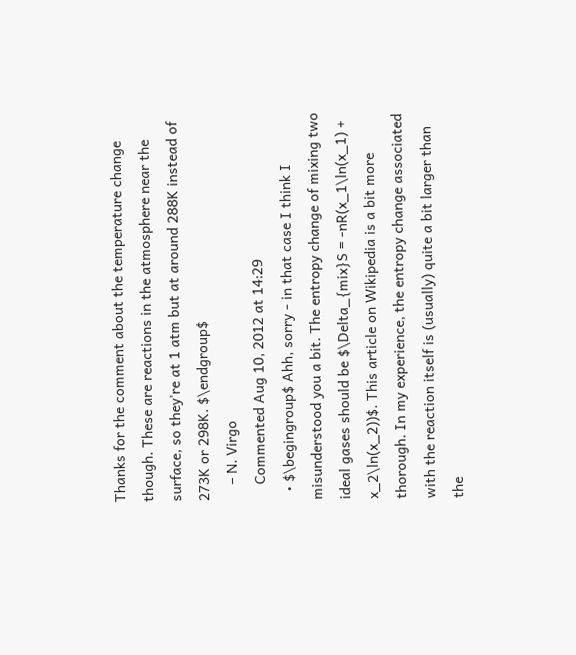Thanks for the comment about the temperature change though. These are reactions in the atmosphere near the surface, so they're at 1 atm but at around 288K instead of 273K or 298K. $\endgroup$
    – N. Virgo
    Commented Aug 10, 2012 at 14:29
  • $\begingroup$ Ahh, sorry - in that case I think I misunderstood you a bit. The entropy change of mixing two ideal gases should be $\Delta_{mix}S = -nR(x_1\ln(x_1) + x_2\ln(x_2))$. This article on Wikipedia is a bit more thorough. In my experience, the entropy change associated with the reaction itself is (usually) quite a bit larger than the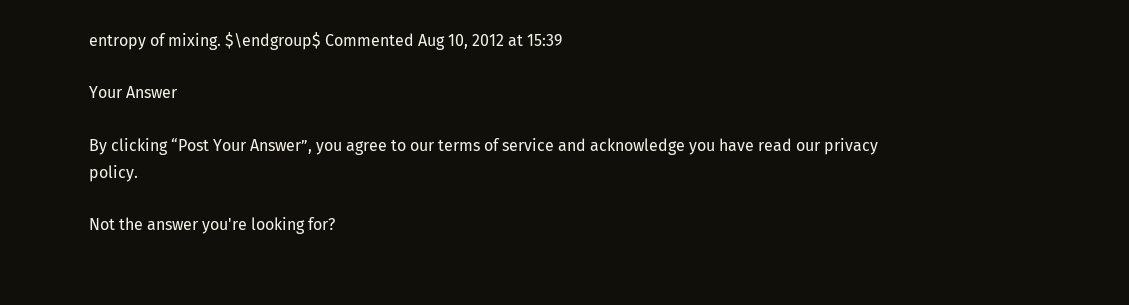entropy of mixing. $\endgroup$ Commented Aug 10, 2012 at 15:39

Your Answer

By clicking “Post Your Answer”, you agree to our terms of service and acknowledge you have read our privacy policy.

Not the answer you're looking for?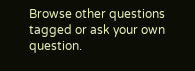Browse other questions tagged or ask your own question.